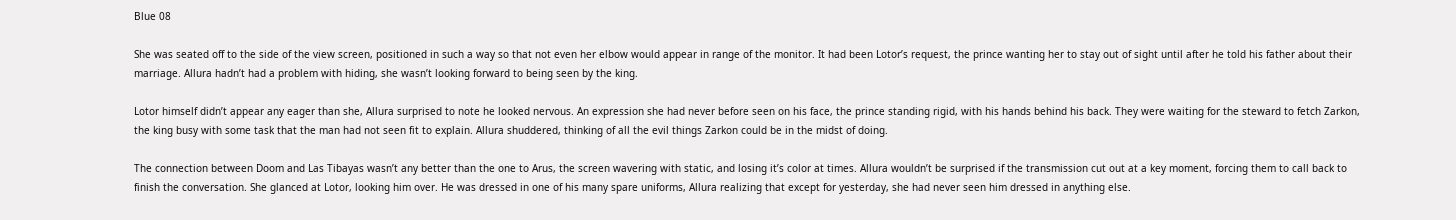Blue 08

She was seated off to the side of the view screen, positioned in such a way so that not even her elbow would appear in range of the monitor. It had been Lotor’s request, the prince wanting her to stay out of sight until after he told his father about their marriage. Allura hadn’t had a problem with hiding, she wasn’t looking forward to being seen by the king.

Lotor himself didn’t appear any eager than she, Allura surprised to note he looked nervous. An expression she had never before seen on his face, the prince standing rigid, with his hands behind his back. They were waiting for the steward to fetch Zarkon, the king busy with some task that the man had not seen fit to explain. Allura shuddered, thinking of all the evil things Zarkon could be in the midst of doing.

The connection between Doom and Las Tibayas wasn’t any better than the one to Arus, the screen wavering with static, and losing it’s color at times. Allura wouldn’t be surprised if the transmission cut out at a key moment, forcing them to call back to finish the conversation. She glanced at Lotor, looking him over. He was dressed in one of his many spare uniforms, Allura realizing that except for yesterday, she had never seen him dressed in anything else.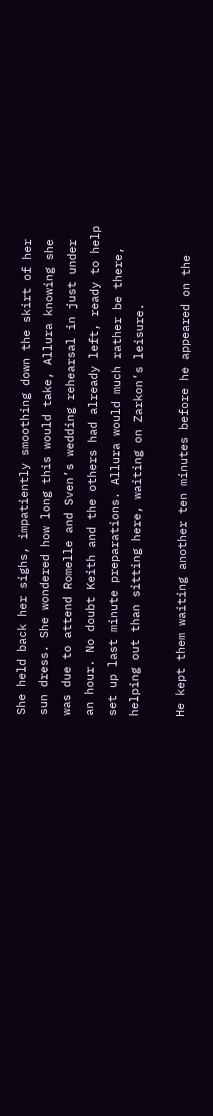She held back her sighs, impatiently smoothing down the skirt of her sun dress. She wondered how long this would take, Allura knowing she was due to attend Romelle and Sven’s wedding rehearsal in just under an hour. No doubt Keith and the others had already left, ready to help set up last minute preparations. Allura would much rather be there, helping out than sitting here, waiting on Zarkon’s leisure.

He kept them waiting another ten minutes before he appeared on the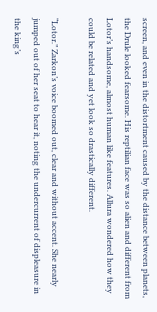screen, and even in the distortment caused by the distance between planets, the Drule looked fearsome. His reptilian face was so alien and different from Lotor’s handsome, almost human like features. Allura wondered how they could be related and yet look so drastically different.

“Lotor.” Zarkon’s voice boomed out, clear and without accent. She nearly jumped out of her seat to hear it, noting the undercurrent of displeasure in the king’s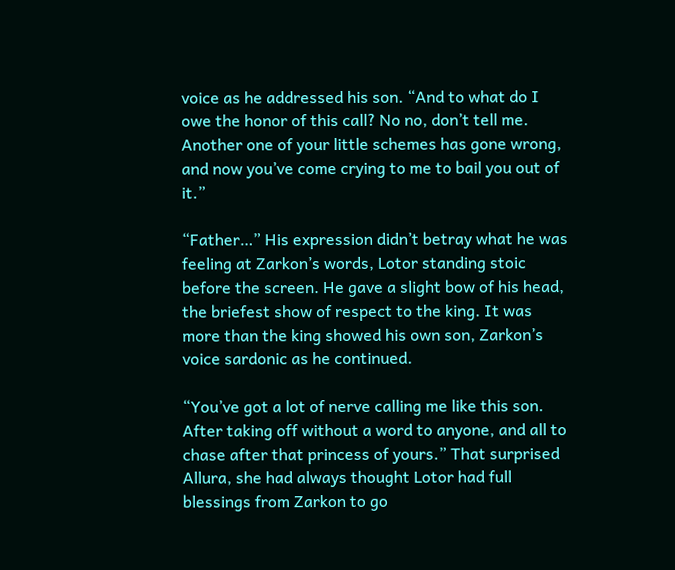voice as he addressed his son. “And to what do I owe the honor of this call? No no, don’t tell me. Another one of your little schemes has gone wrong, and now you’ve come crying to me to bail you out of it.”

“Father…” His expression didn’t betray what he was feeling at Zarkon’s words, Lotor standing stoic before the screen. He gave a slight bow of his head, the briefest show of respect to the king. It was more than the king showed his own son, Zarkon’s voice sardonic as he continued.

“You’ve got a lot of nerve calling me like this son. After taking off without a word to anyone, and all to chase after that princess of yours.” That surprised Allura, she had always thought Lotor had full blessings from Zarkon to go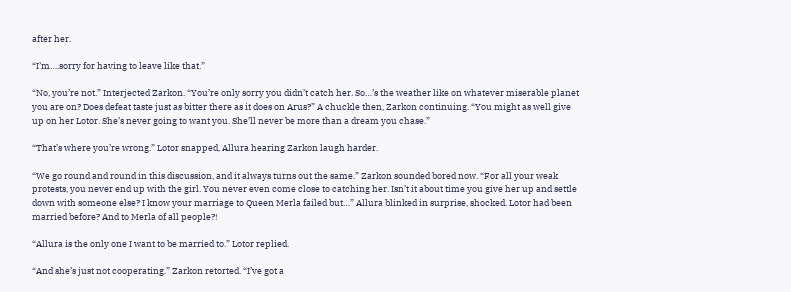after her.

“I’m….sorry for having to leave like that.”

“No, you’re not.” Interjected Zarkon. “You’re only sorry you didn’t catch her. So…’s the weather like on whatever miserable planet you are on? Does defeat taste just as bitter there as it does on Arus?” A chuckle then, Zarkon continuing. “You might as well give up on her Lotor. She’s never going to want you. She’ll never be more than a dream you chase.”

“That’s where you’re wrong.” Lotor snapped, Allura hearing Zarkon laugh harder.

“We go round and round in this discussion, and it always turns out the same.” Zarkon sounded bored now. “For all your weak protests, you never end up with the girl. You never even come close to catching her. Isn’t it about time you give her up and settle down with someone else? I know your marriage to Queen Merla failed but…” Allura blinked in surprise, shocked. Lotor had been married before? And to Merla of all people?!

“Allura is the only one I want to be married to.” Lotor replied.

“And she’s just not cooperating.” Zarkon retorted. “I’ve got a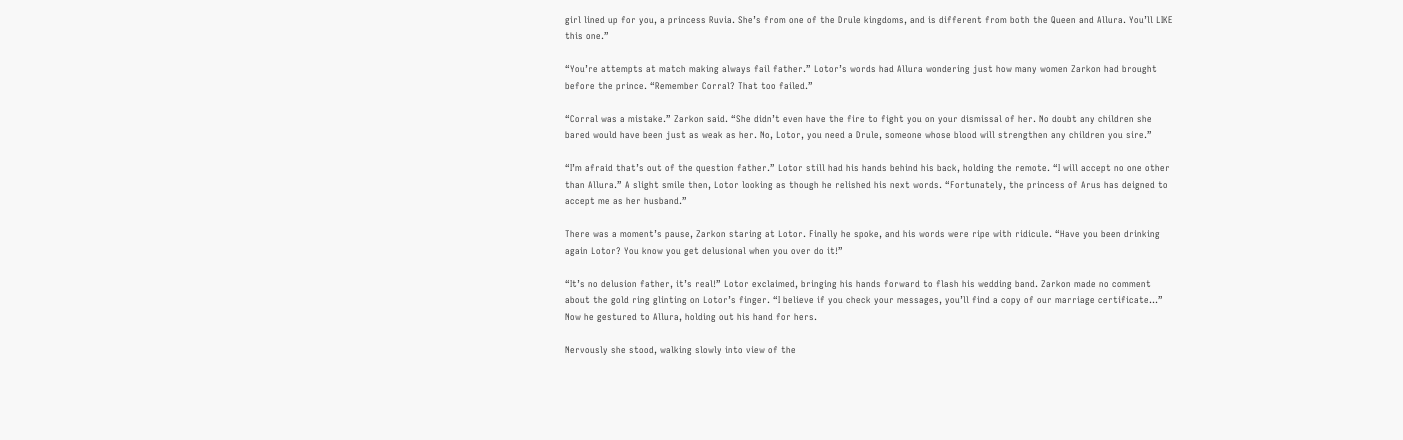girl lined up for you, a princess Ruvia. She’s from one of the Drule kingdoms, and is different from both the Queen and Allura. You’ll LIKE this one.”

“You’re attempts at match making always fail father.” Lotor’s words had Allura wondering just how many women Zarkon had brought before the prince. “Remember Corral? That too failed.”

“Corral was a mistake.” Zarkon said. “She didn’t even have the fire to fight you on your dismissal of her. No doubt any children she bared would have been just as weak as her. No, Lotor, you need a Drule, someone whose blood will strengthen any children you sire.”

“I’m afraid that’s out of the question father.” Lotor still had his hands behind his back, holding the remote. “I will accept no one other than Allura.” A slight smile then, Lotor looking as though he relished his next words. “Fortunately, the princess of Arus has deigned to accept me as her husband.”

There was a moment’s pause, Zarkon staring at Lotor. Finally he spoke, and his words were ripe with ridicule. “Have you been drinking again Lotor? You know you get delusional when you over do it!”

“It’s no delusion father, it’s real!” Lotor exclaimed, bringing his hands forward to flash his wedding band. Zarkon made no comment about the gold ring glinting on Lotor’s finger. “I believe if you check your messages, you’ll find a copy of our marriage certificate…” Now he gestured to Allura, holding out his hand for hers.

Nervously she stood, walking slowly into view of the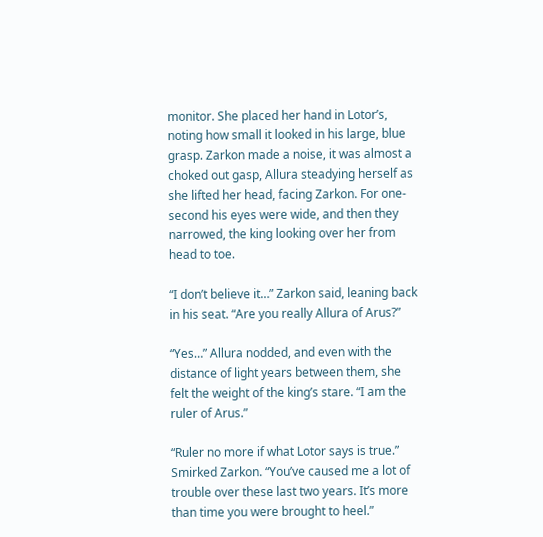monitor. She placed her hand in Lotor’s, noting how small it looked in his large, blue grasp. Zarkon made a noise, it was almost a choked out gasp, Allura steadying herself as she lifted her head, facing Zarkon. For one-second his eyes were wide, and then they narrowed, the king looking over her from head to toe.

“I don’t believe it…” Zarkon said, leaning back in his seat. “Are you really Allura of Arus?”

“Yes…” Allura nodded, and even with the distance of light years between them, she felt the weight of the king’s stare. “I am the ruler of Arus.”

“Ruler no more if what Lotor says is true.” Smirked Zarkon. “You’ve caused me a lot of trouble over these last two years. It’s more than time you were brought to heel.”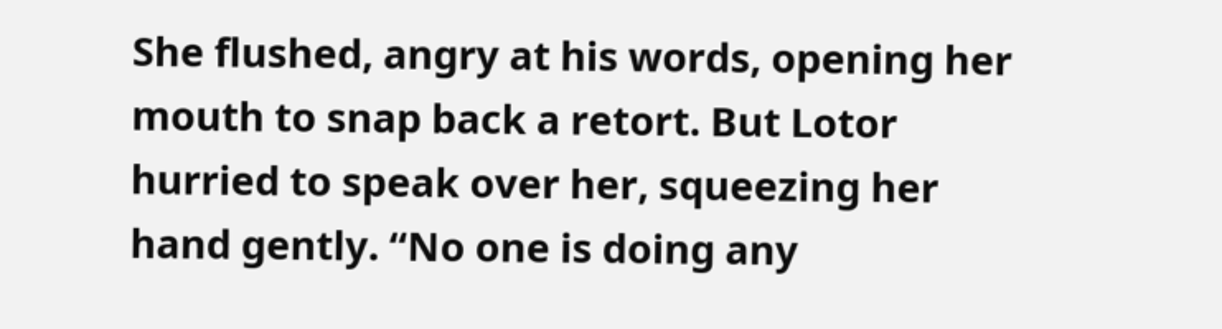She flushed, angry at his words, opening her mouth to snap back a retort. But Lotor hurried to speak over her, squeezing her hand gently. “No one is doing any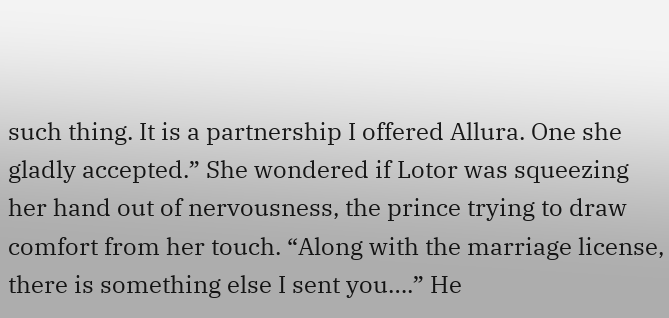such thing. It is a partnership I offered Allura. One she gladly accepted.” She wondered if Lotor was squeezing her hand out of nervousness, the prince trying to draw comfort from her touch. “Along with the marriage license, there is something else I sent you….” He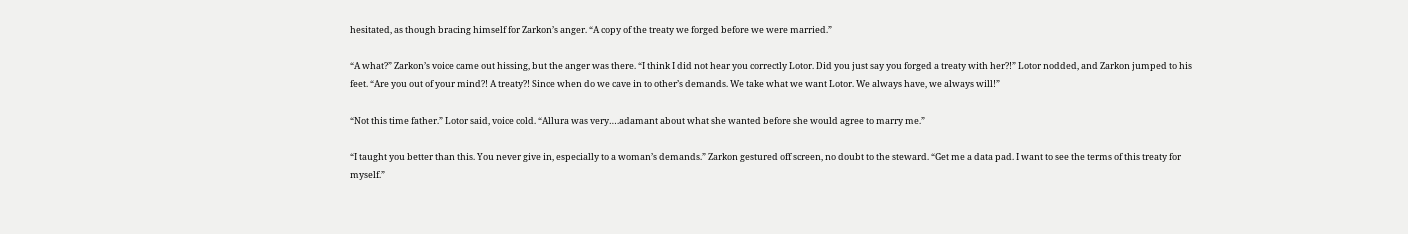hesitated, as though bracing himself for Zarkon’s anger. “A copy of the treaty we forged before we were married.”

“A what?” Zarkon’s voice came out hissing, but the anger was there. “I think I did not hear you correctly Lotor. Did you just say you forged a treaty with her?!” Lotor nodded, and Zarkon jumped to his feet. “Are you out of your mind?! A treaty?! Since when do we cave in to other’s demands. We take what we want Lotor. We always have, we always will!”

“Not this time father.” Lotor said, voice cold. “Allura was very….adamant about what she wanted before she would agree to marry me.”

“I taught you better than this. You never give in, especially to a woman’s demands.” Zarkon gestured off screen, no doubt to the steward. “Get me a data pad. I want to see the terms of this treaty for myself.”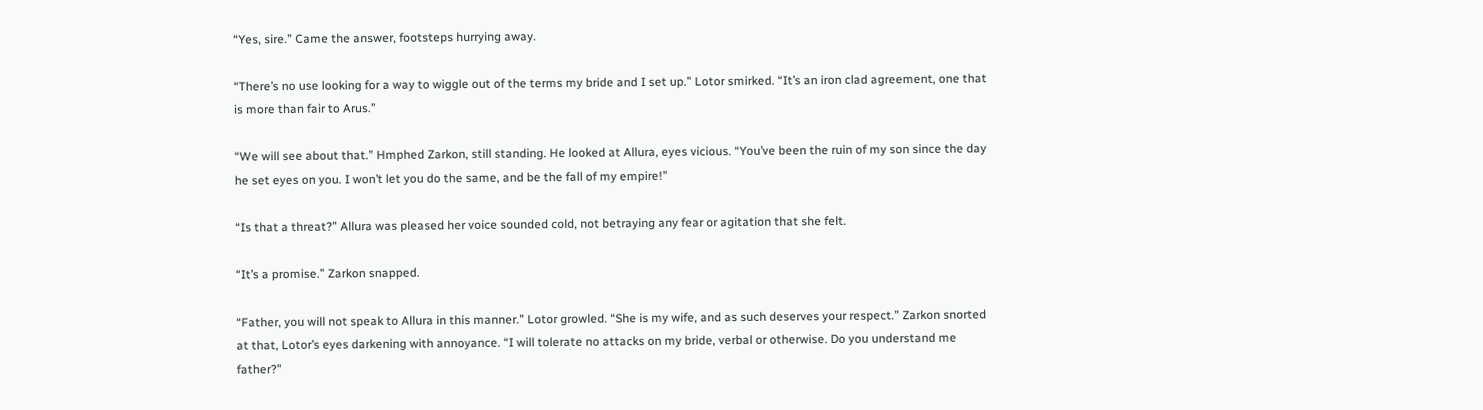“Yes, sire.” Came the answer, footsteps hurrying away.

“There’s no use looking for a way to wiggle out of the terms my bride and I set up.” Lotor smirked. “It’s an iron clad agreement, one that is more than fair to Arus.”

“We will see about that.” Hmphed Zarkon, still standing. He looked at Allura, eyes vicious. “You’ve been the ruin of my son since the day he set eyes on you. I won’t let you do the same, and be the fall of my empire!”

“Is that a threat?” Allura was pleased her voice sounded cold, not betraying any fear or agitation that she felt.

“It’s a promise.” Zarkon snapped.

“Father, you will not speak to Allura in this manner.” Lotor growled. “She is my wife, and as such deserves your respect.” Zarkon snorted at that, Lotor’s eyes darkening with annoyance. “I will tolerate no attacks on my bride, verbal or otherwise. Do you understand me father?”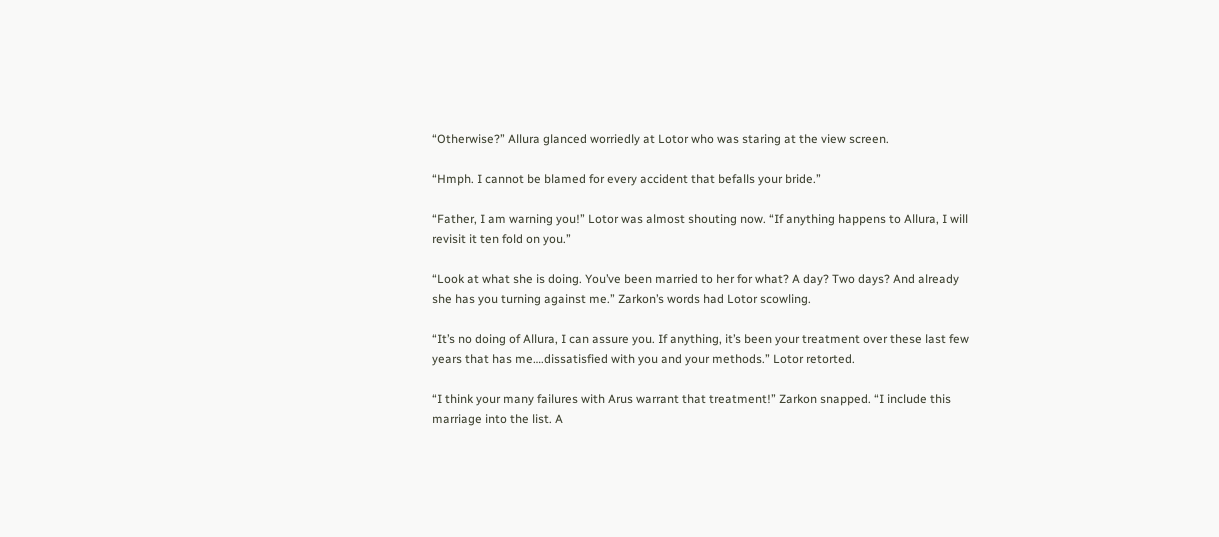“Otherwise?” Allura glanced worriedly at Lotor who was staring at the view screen.

“Hmph. I cannot be blamed for every accident that befalls your bride.”

“Father, I am warning you!” Lotor was almost shouting now. “If anything happens to Allura, I will revisit it ten fold on you.”

“Look at what she is doing. You’ve been married to her for what? A day? Two days? And already she has you turning against me.” Zarkon’s words had Lotor scowling.

“It’s no doing of Allura, I can assure you. If anything, it’s been your treatment over these last few years that has me….dissatisfied with you and your methods.” Lotor retorted.

“I think your many failures with Arus warrant that treatment!” Zarkon snapped. “I include this marriage into the list. A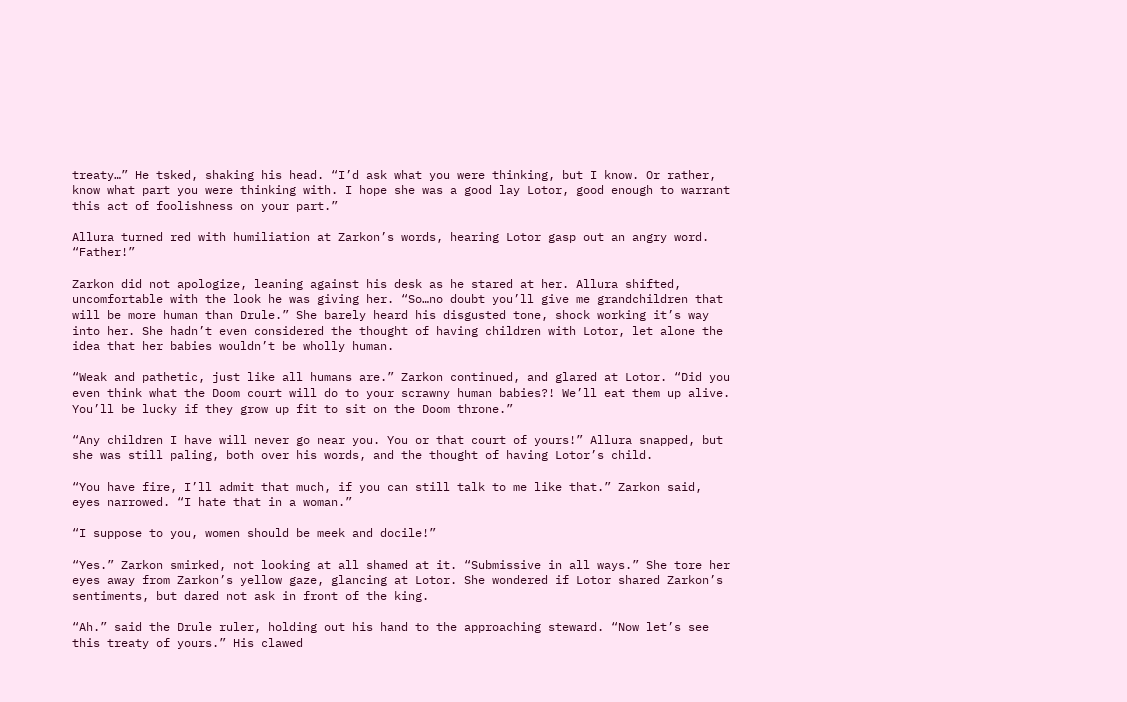treaty…” He tsked, shaking his head. “I’d ask what you were thinking, but I know. Or rather, know what part you were thinking with. I hope she was a good lay Lotor, good enough to warrant this act of foolishness on your part.”

Allura turned red with humiliation at Zarkon’s words, hearing Lotor gasp out an angry word. “Father!”

Zarkon did not apologize, leaning against his desk as he stared at her. Allura shifted, uncomfortable with the look he was giving her. “So…no doubt you’ll give me grandchildren that will be more human than Drule.” She barely heard his disgusted tone, shock working it’s way into her. She hadn’t even considered the thought of having children with Lotor, let alone the idea that her babies wouldn’t be wholly human.

“Weak and pathetic, just like all humans are.” Zarkon continued, and glared at Lotor. “Did you even think what the Doom court will do to your scrawny human babies?! We’ll eat them up alive. You’ll be lucky if they grow up fit to sit on the Doom throne.”

“Any children I have will never go near you. You or that court of yours!” Allura snapped, but she was still paling, both over his words, and the thought of having Lotor’s child.

“You have fire, I’ll admit that much, if you can still talk to me like that.” Zarkon said, eyes narrowed. “I hate that in a woman.”

“I suppose to you, women should be meek and docile!”

“Yes.” Zarkon smirked, not looking at all shamed at it. “Submissive in all ways.” She tore her eyes away from Zarkon’s yellow gaze, glancing at Lotor. She wondered if Lotor shared Zarkon’s sentiments, but dared not ask in front of the king.

“Ah.” said the Drule ruler, holding out his hand to the approaching steward. “Now let’s see this treaty of yours.” His clawed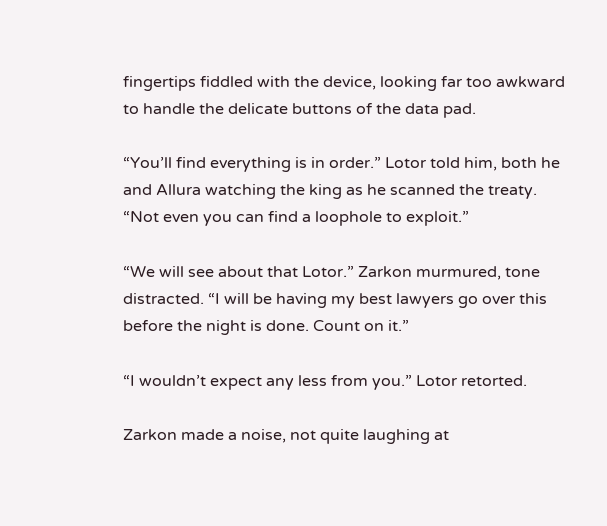fingertips fiddled with the device, looking far too awkward to handle the delicate buttons of the data pad.

“You’ll find everything is in order.” Lotor told him, both he and Allura watching the king as he scanned the treaty. “Not even you can find a loophole to exploit.”

“We will see about that Lotor.” Zarkon murmured, tone distracted. “I will be having my best lawyers go over this before the night is done. Count on it.”

“I wouldn’t expect any less from you.” Lotor retorted.

Zarkon made a noise, not quite laughing at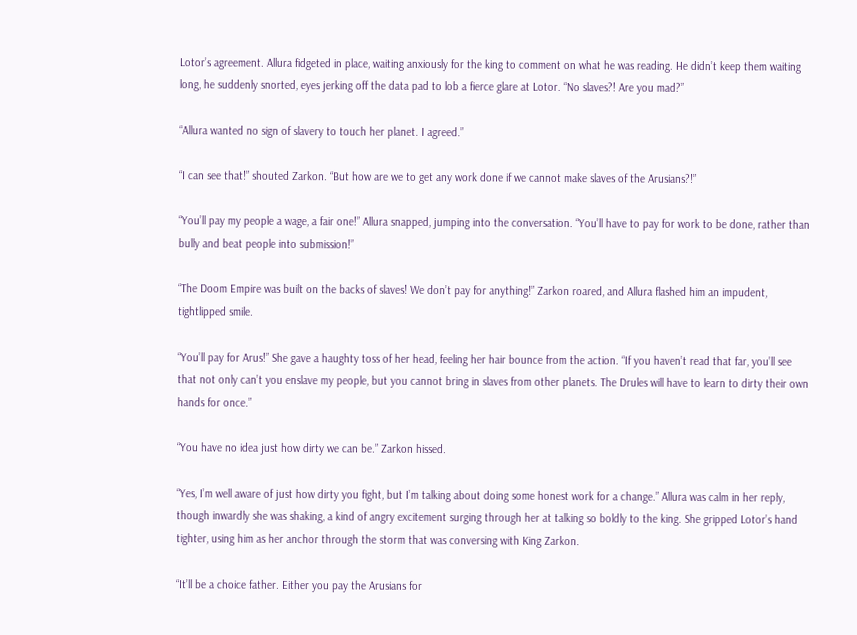Lotor’s agreement. Allura fidgeted in place, waiting anxiously for the king to comment on what he was reading. He didn’t keep them waiting long, he suddenly snorted, eyes jerking off the data pad to lob a fierce glare at Lotor. “No slaves?! Are you mad?”

“Allura wanted no sign of slavery to touch her planet. I agreed.”

“I can see that!” shouted Zarkon. “But how are we to get any work done if we cannot make slaves of the Arusians?!”

“You’ll pay my people a wage, a fair one!” Allura snapped, jumping into the conversation. “You’ll have to pay for work to be done, rather than bully and beat people into submission!”

“The Doom Empire was built on the backs of slaves! We don’t pay for anything!” Zarkon roared, and Allura flashed him an impudent, tightlipped smile.

“You’ll pay for Arus!” She gave a haughty toss of her head, feeling her hair bounce from the action. “If you haven’t read that far, you’ll see that not only can’t you enslave my people, but you cannot bring in slaves from other planets. The Drules will have to learn to dirty their own hands for once.”

“You have no idea just how dirty we can be.” Zarkon hissed.

“Yes, I’m well aware of just how dirty you fight, but I’m talking about doing some honest work for a change.” Allura was calm in her reply, though inwardly she was shaking, a kind of angry excitement surging through her at talking so boldly to the king. She gripped Lotor’s hand tighter, using him as her anchor through the storm that was conversing with King Zarkon.

“It’ll be a choice father. Either you pay the Arusians for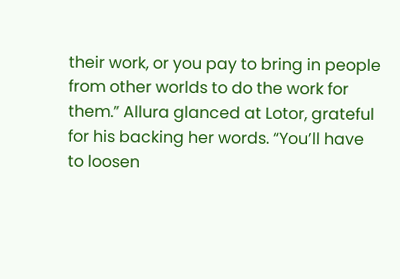their work, or you pay to bring in people from other worlds to do the work for them.” Allura glanced at Lotor, grateful for his backing her words. “You’ll have to loosen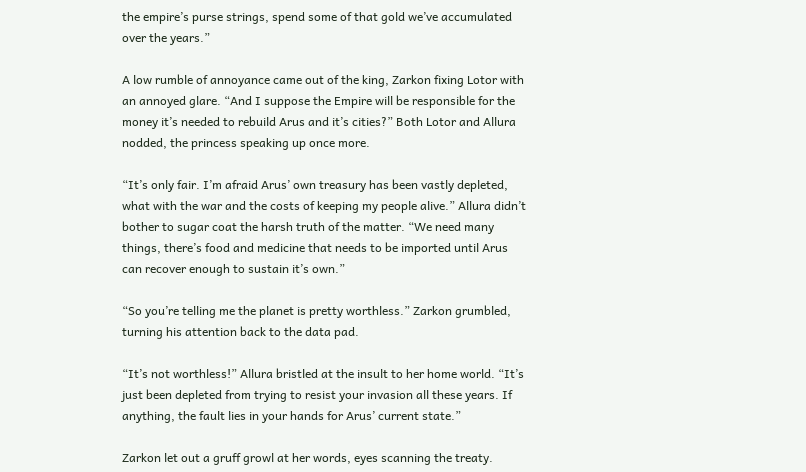the empire’s purse strings, spend some of that gold we’ve accumulated over the years.”

A low rumble of annoyance came out of the king, Zarkon fixing Lotor with an annoyed glare. “And I suppose the Empire will be responsible for the money it’s needed to rebuild Arus and it’s cities?” Both Lotor and Allura nodded, the princess speaking up once more.

“It’s only fair. I’m afraid Arus’ own treasury has been vastly depleted, what with the war and the costs of keeping my people alive.” Allura didn’t bother to sugar coat the harsh truth of the matter. “We need many things, there’s food and medicine that needs to be imported until Arus can recover enough to sustain it’s own.”

“So you’re telling me the planet is pretty worthless.” Zarkon grumbled, turning his attention back to the data pad.

“It’s not worthless!” Allura bristled at the insult to her home world. “It’s just been depleted from trying to resist your invasion all these years. If anything, the fault lies in your hands for Arus’ current state.”

Zarkon let out a gruff growl at her words, eyes scanning the treaty.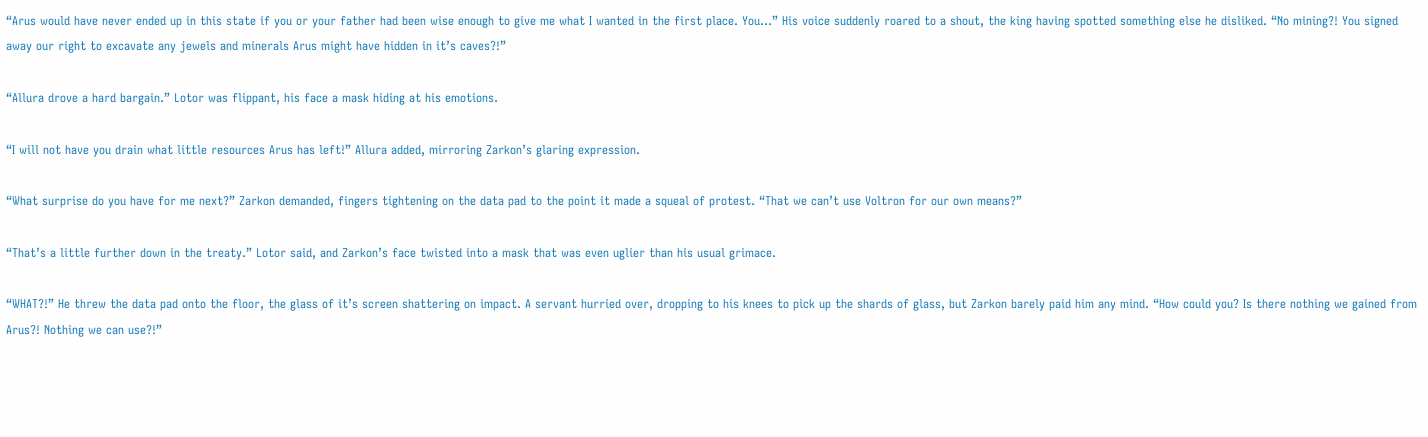“Arus would have never ended up in this state if you or your father had been wise enough to give me what I wanted in the first place. You…” His voice suddenly roared to a shout, the king having spotted something else he disliked. “No mining?! You signed away our right to excavate any jewels and minerals Arus might have hidden in it’s caves?!”

“Allura drove a hard bargain.” Lotor was flippant, his face a mask hiding at his emotions.

“I will not have you drain what little resources Arus has left!” Allura added, mirroring Zarkon’s glaring expression.

“What surprise do you have for me next?” Zarkon demanded, fingers tightening on the data pad to the point it made a squeal of protest. “That we can’t use Voltron for our own means?”

“That’s a little further down in the treaty.” Lotor said, and Zarkon’s face twisted into a mask that was even uglier than his usual grimace.

“WHAT?!” He threw the data pad onto the floor, the glass of it’s screen shattering on impact. A servant hurried over, dropping to his knees to pick up the shards of glass, but Zarkon barely paid him any mind. “How could you? Is there nothing we gained from Arus?! Nothing we can use?!”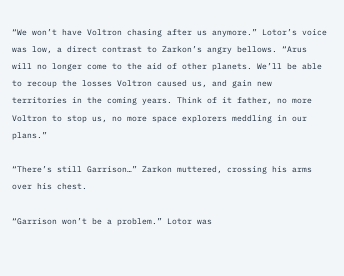“We won’t have Voltron chasing after us anymore.” Lotor’s voice was low, a direct contrast to Zarkon’s angry bellows. “Arus will no longer come to the aid of other planets. We’ll be able to recoup the losses Voltron caused us, and gain new territories in the coming years. Think of it father, no more Voltron to stop us, no more space explorers meddling in our plans.”

“There’s still Garrison…” Zarkon muttered, crossing his arms over his chest.

“Garrison won’t be a problem.” Lotor was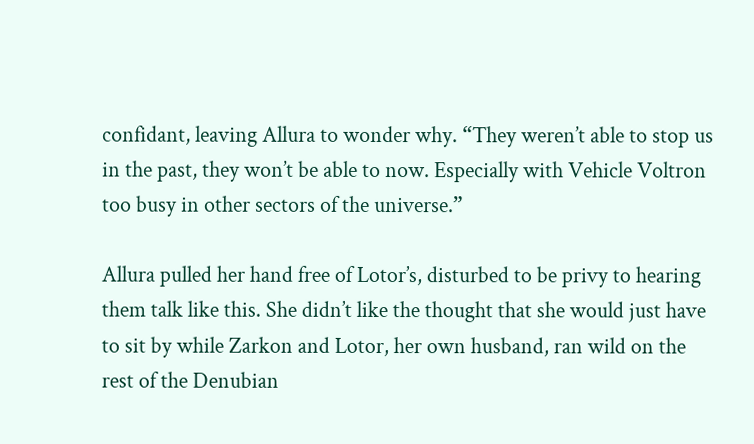confidant, leaving Allura to wonder why. “They weren’t able to stop us in the past, they won’t be able to now. Especially with Vehicle Voltron too busy in other sectors of the universe.”

Allura pulled her hand free of Lotor’s, disturbed to be privy to hearing them talk like this. She didn’t like the thought that she would just have to sit by while Zarkon and Lotor, her own husband, ran wild on the rest of the Denubian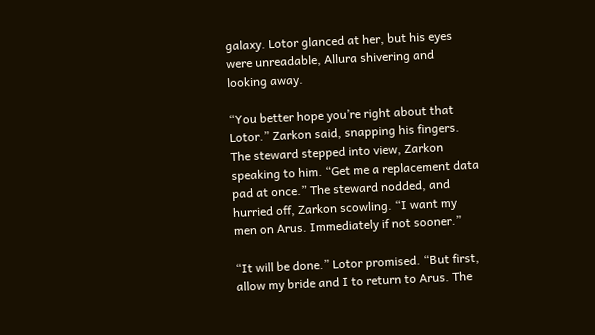galaxy. Lotor glanced at her, but his eyes were unreadable, Allura shivering and looking away.

“You better hope you’re right about that Lotor.” Zarkon said, snapping his fingers. The steward stepped into view, Zarkon speaking to him. “Get me a replacement data pad at once.” The steward nodded, and hurried off, Zarkon scowling. “I want my men on Arus. Immediately if not sooner.”

“It will be done.” Lotor promised. “But first, allow my bride and I to return to Arus. The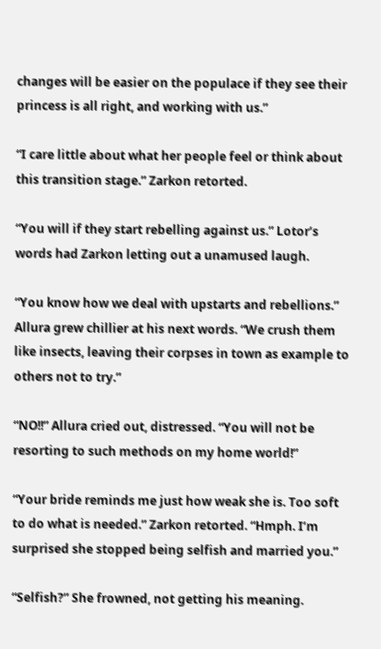changes will be easier on the populace if they see their princess is all right, and working with us.”

“I care little about what her people feel or think about this transition stage.” Zarkon retorted.

“You will if they start rebelling against us.” Lotor’s words had Zarkon letting out a unamused laugh.

“You know how we deal with upstarts and rebellions.” Allura grew chillier at his next words. “We crush them like insects, leaving their corpses in town as example to others not to try.”

“NO!!” Allura cried out, distressed. “You will not be resorting to such methods on my home world!”

“Your bride reminds me just how weak she is. Too soft to do what is needed.” Zarkon retorted. “Hmph. I’m surprised she stopped being selfish and married you.”

“Selfish?” She frowned, not getting his meaning.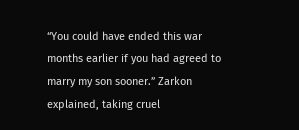“You could have ended this war months earlier if you had agreed to marry my son sooner.” Zarkon explained, taking cruel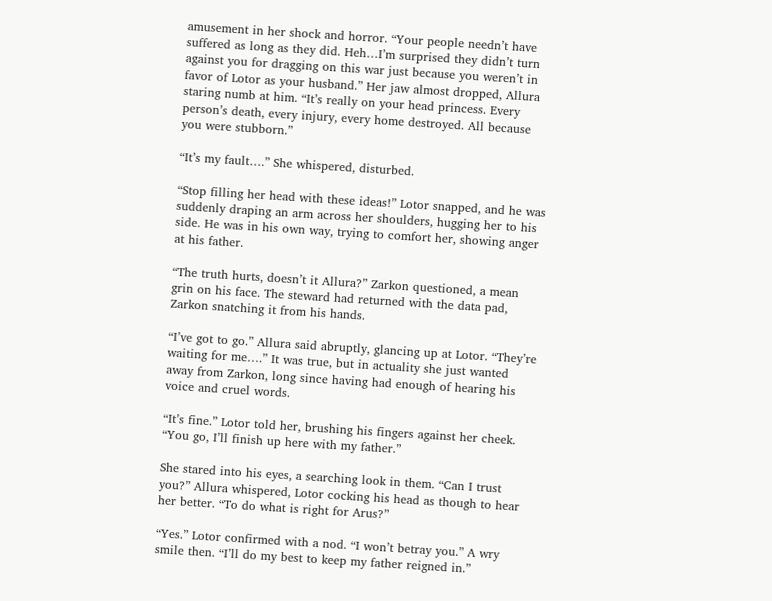amusement in her shock and horror. “Your people needn’t have suffered as long as they did. Heh…I’m surprised they didn’t turn against you for dragging on this war just because you weren’t in favor of Lotor as your husband.” Her jaw almost dropped, Allura staring numb at him. “It’s really on your head princess. Every person’s death, every injury, every home destroyed. All because you were stubborn.”

“It’s my fault….” She whispered, disturbed.

“Stop filling her head with these ideas!” Lotor snapped, and he was suddenly draping an arm across her shoulders, hugging her to his side. He was in his own way, trying to comfort her, showing anger at his father.

“The truth hurts, doesn’t it Allura?” Zarkon questioned, a mean grin on his face. The steward had returned with the data pad, Zarkon snatching it from his hands.

“I’ve got to go.” Allura said abruptly, glancing up at Lotor. “They’re waiting for me….” It was true, but in actuality she just wanted away from Zarkon, long since having had enough of hearing his voice and cruel words.

“It’s fine.” Lotor told her, brushing his fingers against her cheek. “You go, I’ll finish up here with my father.”

She stared into his eyes, a searching look in them. “Can I trust you?” Allura whispered, Lotor cocking his head as though to hear her better. “To do what is right for Arus?”

“Yes.” Lotor confirmed with a nod. “I won’t betray you.” A wry smile then. “I’ll do my best to keep my father reigned in.”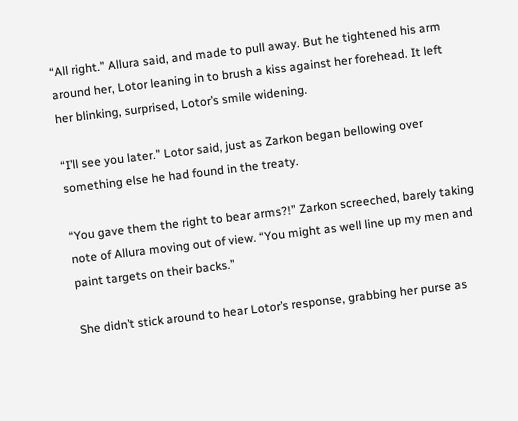“All right.” Allura said, and made to pull away. But he tightened his arm around her, Lotor leaning in to brush a kiss against her forehead. It left her blinking, surprised, Lotor’s smile widening.

“I’ll see you later.” Lotor said, just as Zarkon began bellowing over something else he had found in the treaty.

“You gave them the right to bear arms?!” Zarkon screeched, barely taking note of Allura moving out of view. “You might as well line up my men and paint targets on their backs.”

She didn’t stick around to hear Lotor’s response, grabbing her purse as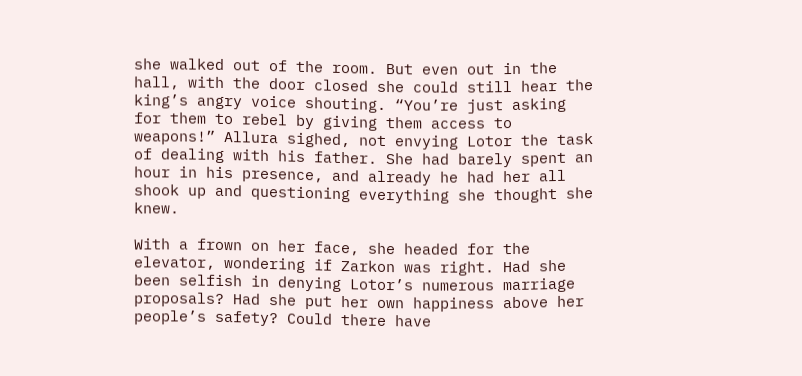she walked out of the room. But even out in the hall, with the door closed she could still hear the king’s angry voice shouting. “You’re just asking for them to rebel by giving them access to weapons!” Allura sighed, not envying Lotor the task of dealing with his father. She had barely spent an hour in his presence, and already he had her all shook up and questioning everything she thought she knew.

With a frown on her face, she headed for the elevator, wondering if Zarkon was right. Had she been selfish in denying Lotor’s numerous marriage proposals? Had she put her own happiness above her people’s safety? Could there have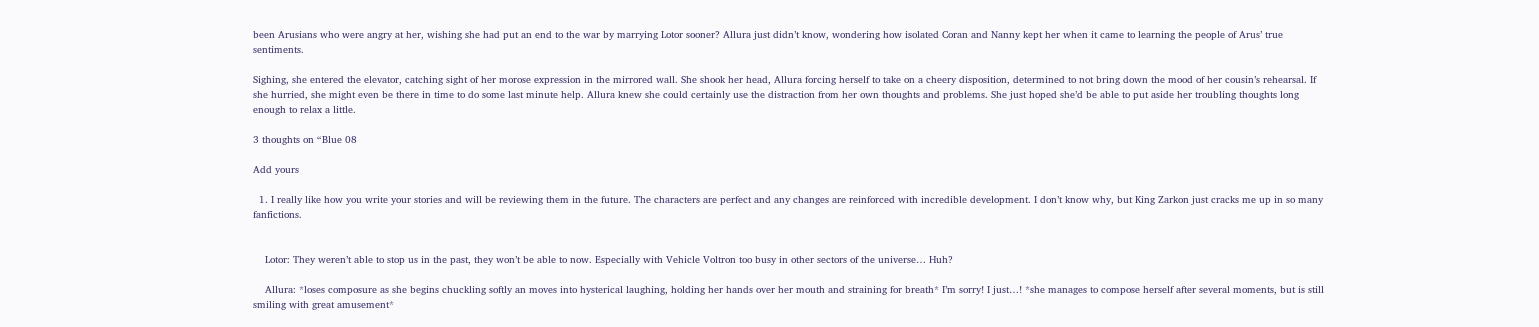been Arusians who were angry at her, wishing she had put an end to the war by marrying Lotor sooner? Allura just didn’t know, wondering how isolated Coran and Nanny kept her when it came to learning the people of Arus’ true sentiments.

Sighing, she entered the elevator, catching sight of her morose expression in the mirrored wall. She shook her head, Allura forcing herself to take on a cheery disposition, determined to not bring down the mood of her cousin’s rehearsal. If she hurried, she might even be there in time to do some last minute help. Allura knew she could certainly use the distraction from her own thoughts and problems. She just hoped she’d be able to put aside her troubling thoughts long enough to relax a little.

3 thoughts on “Blue 08

Add yours

  1. I really like how you write your stories and will be reviewing them in the future. The characters are perfect and any changes are reinforced with incredible development. I don’t know why, but King Zarkon just cracks me up in so many fanfictions.


    Lotor: They weren’t able to stop us in the past, they won’t be able to now. Especially with Vehicle Voltron too busy in other sectors of the universe… Huh?

    Allura: *loses composure as she begins chuckling softly an moves into hysterical laughing, holding her hands over her mouth and straining for breath* I’m sorry! I just…! *she manages to compose herself after several moments, but is still smiling with great amusement*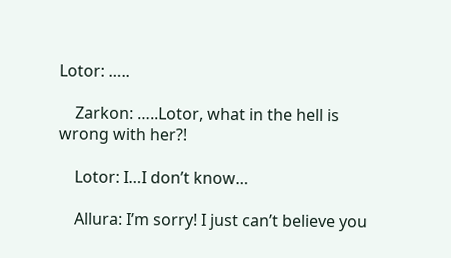Lotor: …..

    Zarkon: …..Lotor, what in the hell is wrong with her?!

    Lotor: I…I don’t know…

    Allura: I’m sorry! I just can’t believe you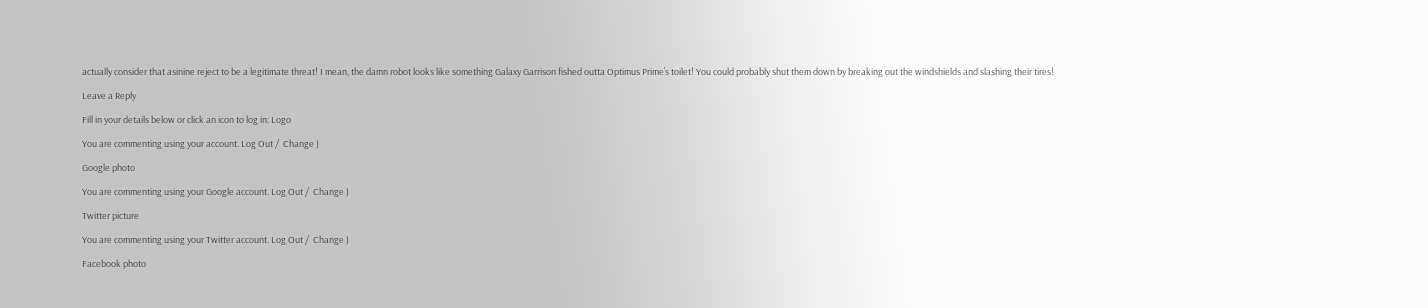actually consider that asinine reject to be a legitimate threat! I mean, the damn robot looks like something Galaxy Garrison fished outta Optimus Prime’s toilet! You could probably shut them down by breaking out the windshields and slashing their tires!

Leave a Reply

Fill in your details below or click an icon to log in: Logo

You are commenting using your account. Log Out /  Change )

Google photo

You are commenting using your Google account. Log Out /  Change )

Twitter picture

You are commenting using your Twitter account. Log Out /  Change )

Facebook photo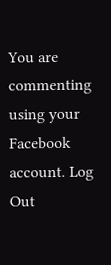You are commenting using your Facebook account. Log Out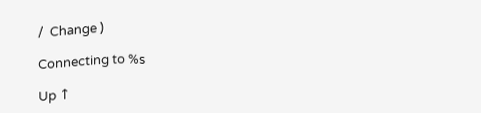/  Change )

Connecting to %s

Up ↑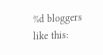%d bloggers like this: